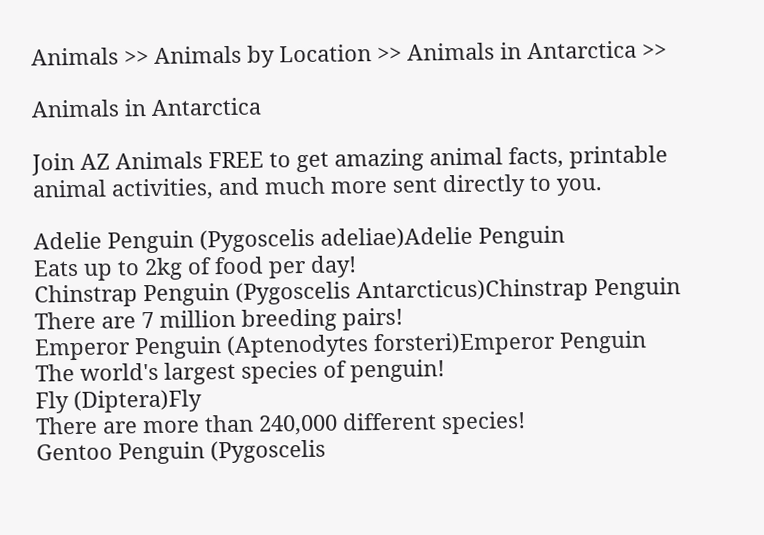Animals >> Animals by Location >> Animals in Antarctica >>

Animals in Antarctica

Join AZ Animals FREE to get amazing animal facts, printable animal activities, and much more sent directly to you.

Adelie Penguin (Pygoscelis adeliae)Adelie Penguin
Eats up to 2kg of food per day!
Chinstrap Penguin (Pygoscelis Antarcticus)Chinstrap Penguin
There are 7 million breeding pairs!
Emperor Penguin (Aptenodytes forsteri)Emperor Penguin
The world's largest species of penguin!
Fly (Diptera)Fly
There are more than 240,000 different species!
Gentoo Penguin (Pygoscelis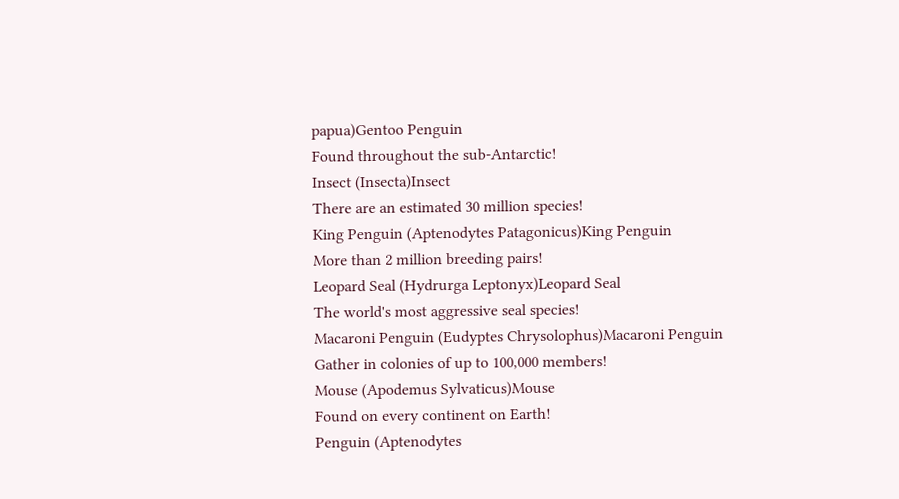papua)Gentoo Penguin
Found throughout the sub-Antarctic!
Insect (Insecta)Insect
There are an estimated 30 million species!
King Penguin (Aptenodytes Patagonicus)King Penguin
More than 2 million breeding pairs!
Leopard Seal (Hydrurga Leptonyx)Leopard Seal
The world's most aggressive seal species!
Macaroni Penguin (Eudyptes Chrysolophus)Macaroni Penguin
Gather in colonies of up to 100,000 members!
Mouse (Apodemus Sylvaticus)Mouse
Found on every continent on Earth!
Penguin (Aptenodytes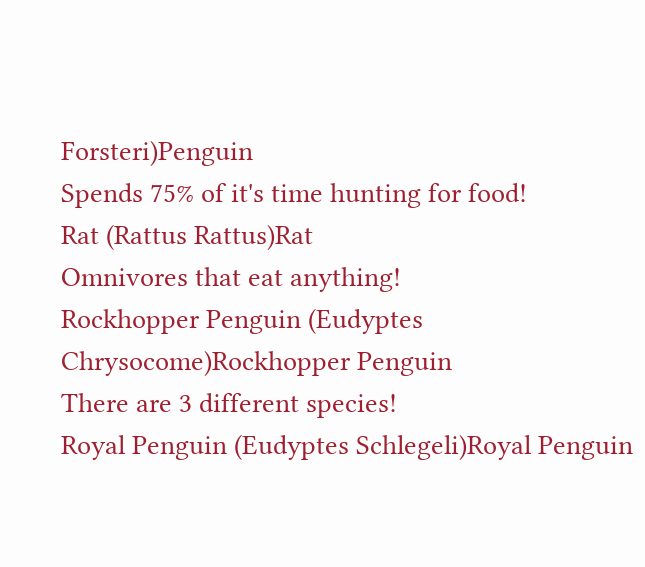Forsteri)Penguin
Spends 75% of it's time hunting for food!
Rat (Rattus Rattus)Rat
Omnivores that eat anything!
Rockhopper Penguin (Eudyptes Chrysocome)Rockhopper Penguin
There are 3 different species!
Royal Penguin (Eudyptes Schlegeli)Royal Penguin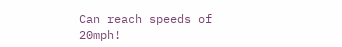Can reach speeds of 20mph!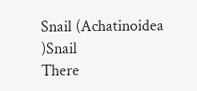Snail (Achatinoidea  )Snail
There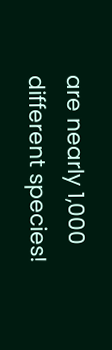are nearly 1,000 different species!